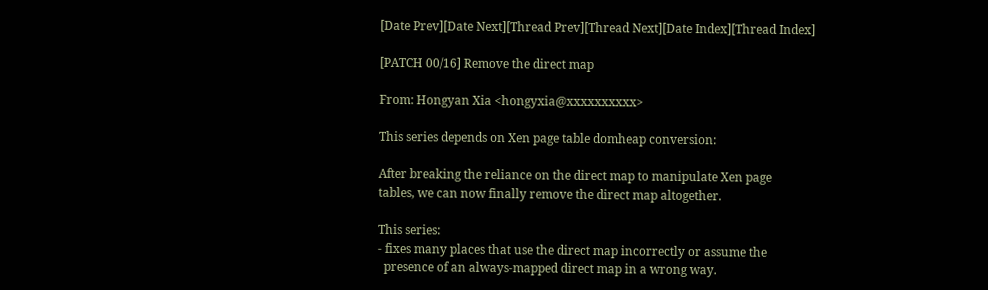[Date Prev][Date Next][Thread Prev][Thread Next][Date Index][Thread Index]

[PATCH 00/16] Remove the direct map

From: Hongyan Xia <hongyxia@xxxxxxxxxx>

This series depends on Xen page table domheap conversion:

After breaking the reliance on the direct map to manipulate Xen page
tables, we can now finally remove the direct map altogether.

This series:
- fixes many places that use the direct map incorrectly or assume the
  presence of an always-mapped direct map in a wrong way.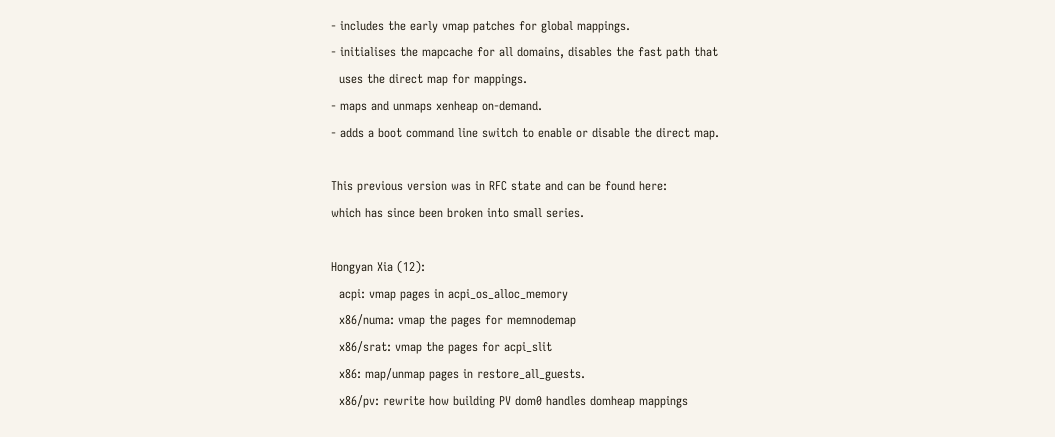- includes the early vmap patches for global mappings.
- initialises the mapcache for all domains, disables the fast path that
  uses the direct map for mappings.
- maps and unmaps xenheap on-demand.
- adds a boot command line switch to enable or disable the direct map.

This previous version was in RFC state and can be found here:
which has since been broken into small series.

Hongyan Xia (12):
  acpi: vmap pages in acpi_os_alloc_memory
  x86/numa: vmap the pages for memnodemap
  x86/srat: vmap the pages for acpi_slit
  x86: map/unmap pages in restore_all_guests.
  x86/pv: rewrite how building PV dom0 handles domheap mappings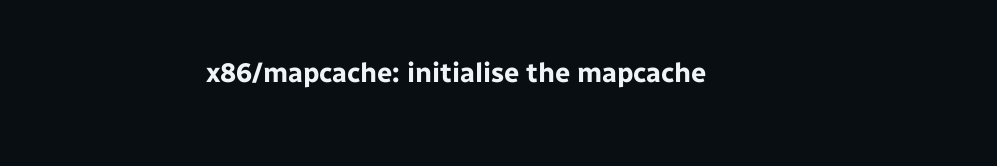x86/mapcache: initialise the mapcache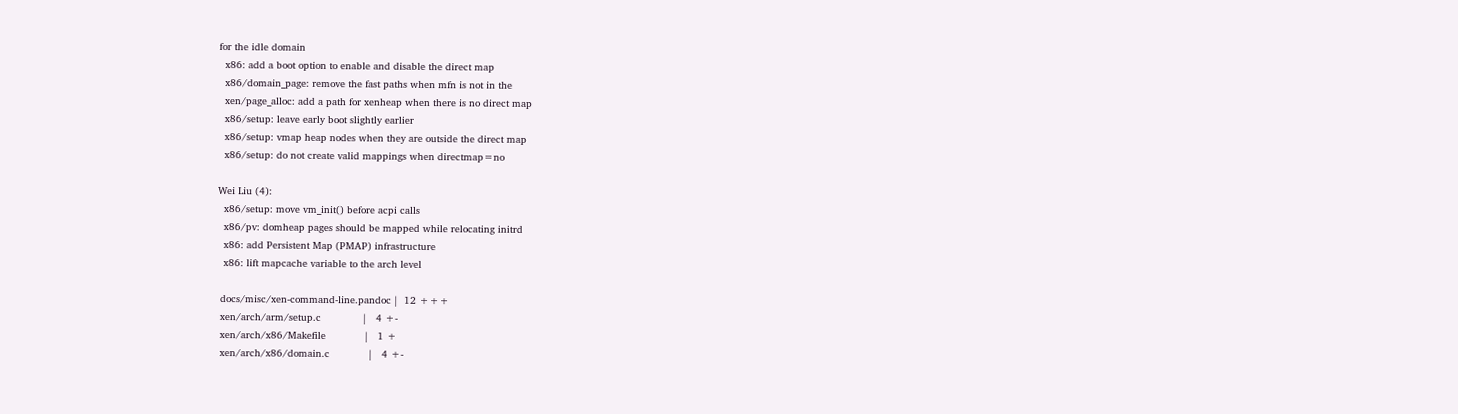for the idle domain
  x86: add a boot option to enable and disable the direct map
  x86/domain_page: remove the fast paths when mfn is not in the
  xen/page_alloc: add a path for xenheap when there is no direct map
  x86/setup: leave early boot slightly earlier
  x86/setup: vmap heap nodes when they are outside the direct map
  x86/setup: do not create valid mappings when directmap=no

Wei Liu (4):
  x86/setup: move vm_init() before acpi calls
  x86/pv: domheap pages should be mapped while relocating initrd
  x86: add Persistent Map (PMAP) infrastructure
  x86: lift mapcache variable to the arch level

 docs/misc/xen-command-line.pandoc |  12 +++
 xen/arch/arm/setup.c              |   4 +-
 xen/arch/x86/Makefile             |   1 +
 xen/arch/x86/domain.c             |   4 +-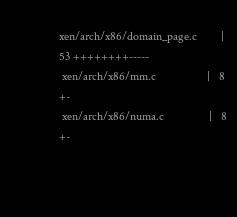xen/arch/x86/domain_page.c        |  53 ++++++++-----
 xen/arch/x86/mm.c                 |   8 +-
 xen/arch/x86/numa.c               |   8 +-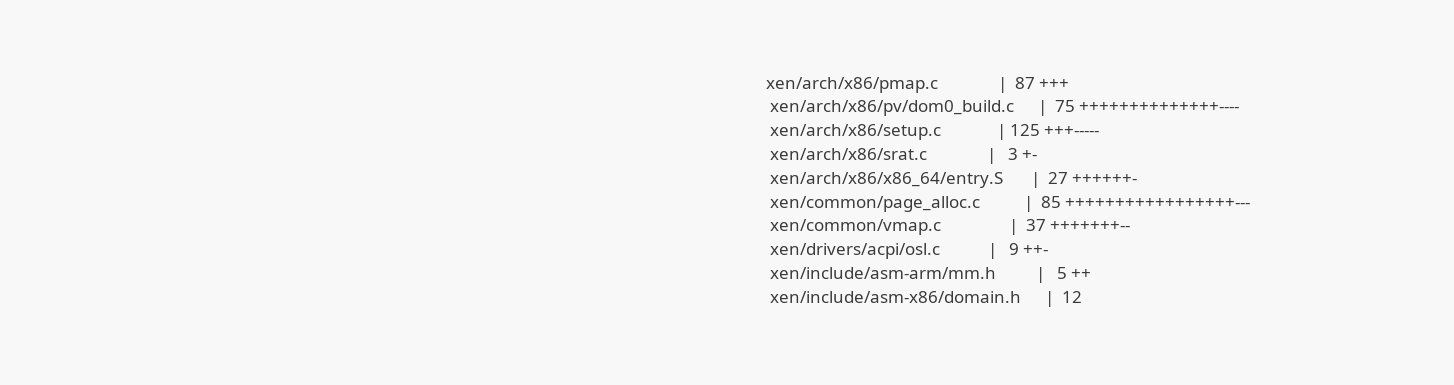xen/arch/x86/pmap.c               |  87 +++
 xen/arch/x86/pv/dom0_build.c      |  75 ++++++++++++++----
 xen/arch/x86/setup.c              | 125 +++-----
 xen/arch/x86/srat.c               |   3 +-
 xen/arch/x86/x86_64/entry.S       |  27 ++++++-
 xen/common/page_alloc.c           |  85 +++++++++++++++++---
 xen/common/vmap.c                 |  37 +++++++--
 xen/drivers/acpi/osl.c            |   9 ++-
 xen/include/asm-arm/mm.h          |   5 ++
 xen/include/asm-x86/domain.h      |  12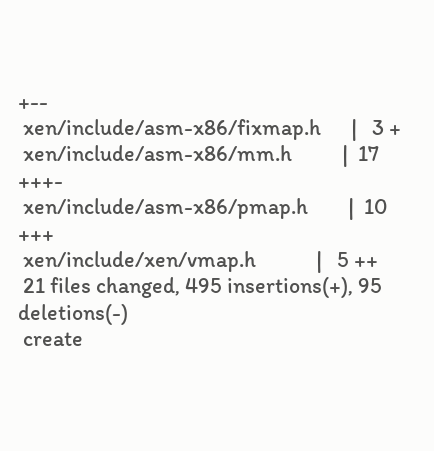+--
 xen/include/asm-x86/fixmap.h      |   3 +
 xen/include/asm-x86/mm.h          |  17 +++-
 xen/include/asm-x86/pmap.h        |  10 +++
 xen/include/xen/vmap.h            |   5 ++
 21 files changed, 495 insertions(+), 95 deletions(-)
 create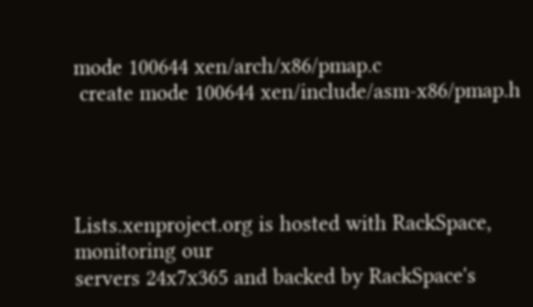mode 100644 xen/arch/x86/pmap.c
 create mode 100644 xen/include/asm-x86/pmap.h




Lists.xenproject.org is hosted with RackSpace, monitoring our
servers 24x7x365 and backed by RackSpace's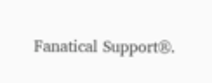Fanatical Support®.